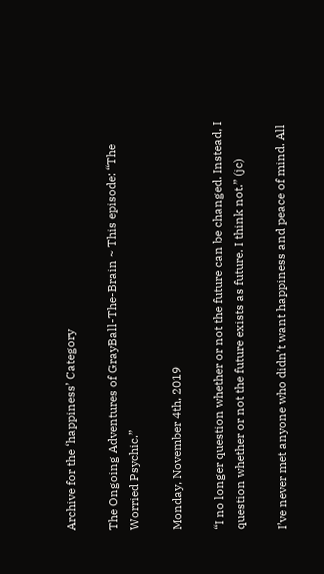Archive for the ‘happiness’ Category

The Ongoing Adventures of GrayBall-The-Brain ~ This episode: “The Worried Psychic.”

Monday, November 4th, 2019

“I no longer question whether or not the future can be changed. Instead, I question whether or not the future exists as future. I think not.” (jc)

I’ve never met anyone who didn’t want happiness and peace of mind. All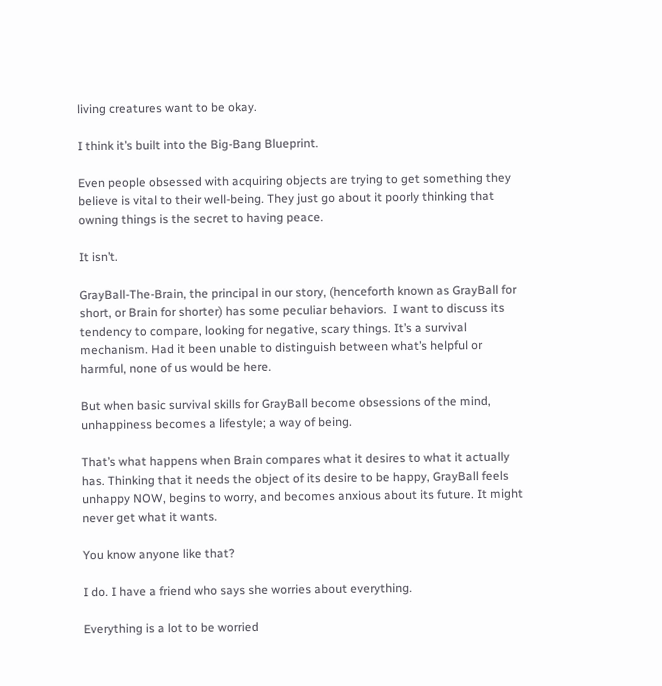living creatures want to be okay.

I think it’s built into the Big-Bang Blueprint.

Even people obsessed with acquiring objects are trying to get something they believe is vital to their well-being. They just go about it poorly thinking that owning things is the secret to having peace.

It isn’t.

GrayBall-The-Brain, the principal in our story, (henceforth known as GrayBall for short, or Brain for shorter) has some peculiar behaviors.  I want to discuss its tendency to compare, looking for negative, scary things. It’s a survival mechanism. Had it been unable to distinguish between what’s helpful or harmful, none of us would be here.

But when basic survival skills for GrayBall become obsessions of the mind, unhappiness becomes a lifestyle; a way of being.

That’s what happens when Brain compares what it desires to what it actually has. Thinking that it needs the object of its desire to be happy, GrayBall feels unhappy NOW, begins to worry, and becomes anxious about its future. It might never get what it wants.

You know anyone like that?

I do. I have a friend who says she worries about everything.

Everything is a lot to be worried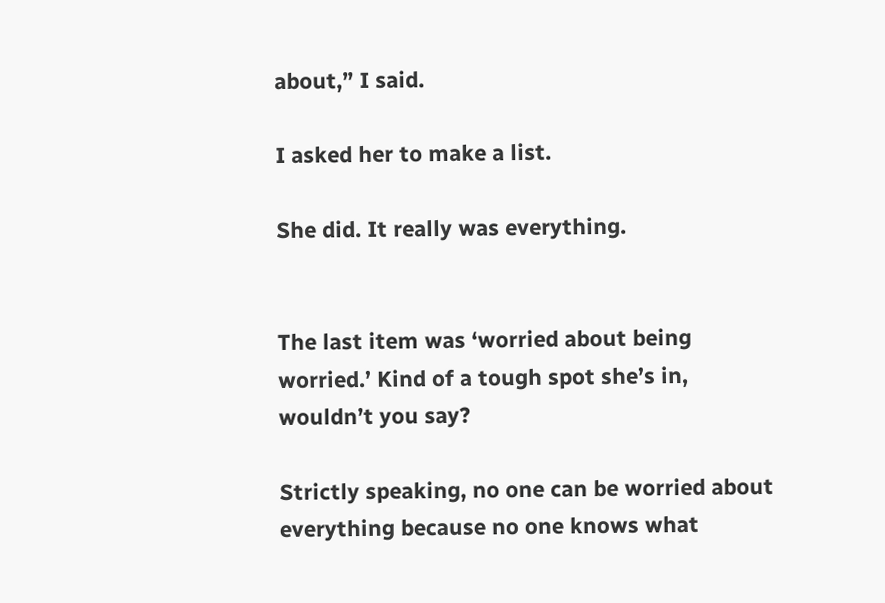about,” I said.

I asked her to make a list.

She did. It really was everything.


The last item was ‘worried about being worried.’ Kind of a tough spot she’s in, wouldn’t you say?

Strictly speaking, no one can be worried about everything because no one knows what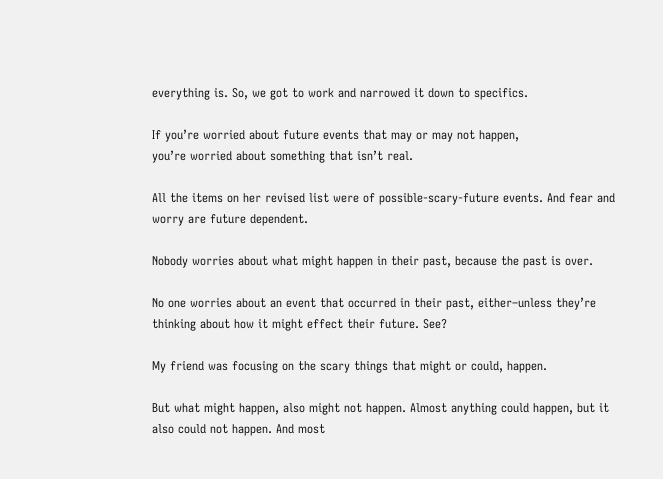everything is. So, we got to work and narrowed it down to specifics.

If you’re worried about future events that may or may not happen,
you’re worried about something that isn’t real.

All the items on her revised list were of possible-scary-future events. And fear and worry are future dependent.

Nobody worries about what might happen in their past, because the past is over.

No one worries about an event that occurred in their past, either–unless they’re thinking about how it might effect their future. See?

My friend was focusing on the scary things that might or could, happen.

But what might happen, also might not happen. Almost anything could happen, but it also could not happen. And most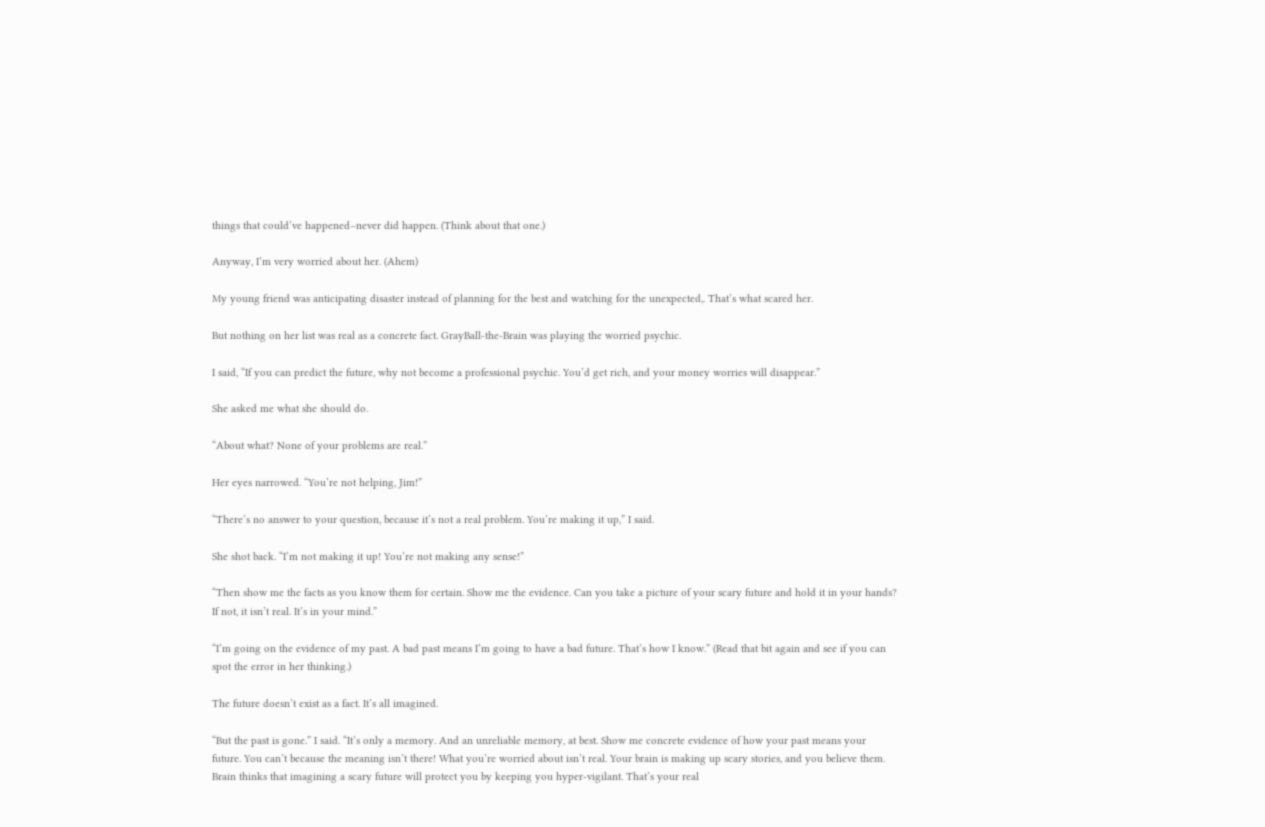things that could’ve happened–never did happen. (Think about that one.)

Anyway, I’m very worried about her. (Ahem)

My young friend was anticipating disaster instead of planning for the best and watching for the unexpected,. That’s what scared her.

But nothing on her list was real as a concrete fact. GrayBall-the-Brain was playing the worried psychic.

I said, “If you can predict the future, why not become a professional psychic. You’d get rich, and your money worries will disappear.”

She asked me what she should do.

“About what? None of your problems are real.”

Her eyes narrowed. “You’re not helping, Jim!”

“There’s no answer to your question, because it’s not a real problem. You’re making it up,” I said.

She shot back. “I’m not making it up! You’re not making any sense!”

“Then show me the facts as you know them for certain. Show me the evidence. Can you take a picture of your scary future and hold it in your hands? If not, it isn’t real. It’s in your mind.”

“I’m going on the evidence of my past. A bad past means I’m going to have a bad future. That’s how I know.” (Read that bit again and see if you can spot the error in her thinking.)

The future doesn’t exist as a fact. It’s all imagined.

“But the past is gone.” I said. “It’s only a memory. And an unreliable memory, at best. Show me concrete evidence of how your past means your future. You can’t because the meaning isn’t there! What you’re worried about isn’t real. Your brain is making up scary stories, and you believe them. Brain thinks that imagining a scary future will protect you by keeping you hyper-vigilant. That’s your real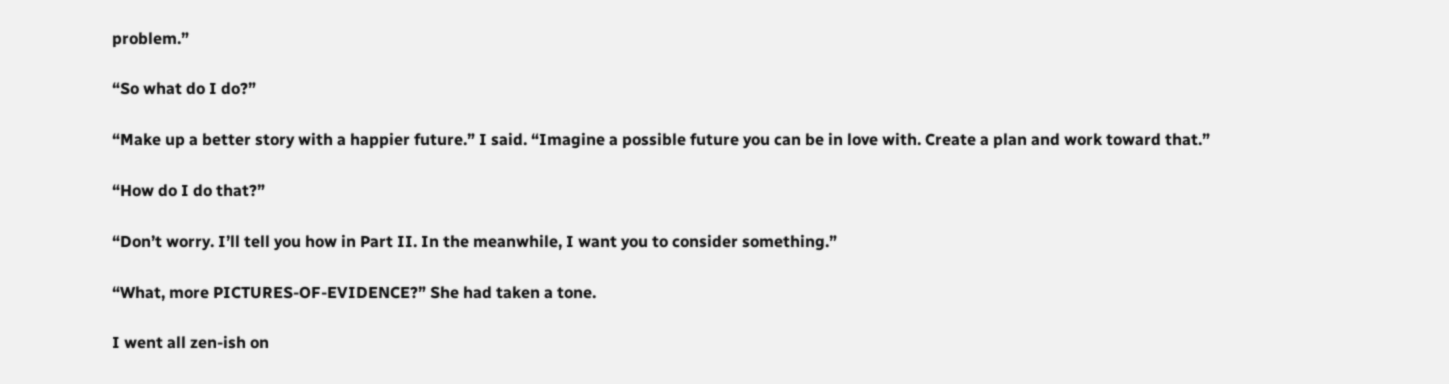problem.”

“So what do I do?”

“Make up a better story with a happier future.” I said. “Imagine a possible future you can be in love with. Create a plan and work toward that.”

“How do I do that?”

“Don’t worry. I’ll tell you how in Part II. In the meanwhile, I want you to consider something.”

“What, more PICTURES-OF-EVIDENCE?” She had taken a tone.

I went all zen-ish on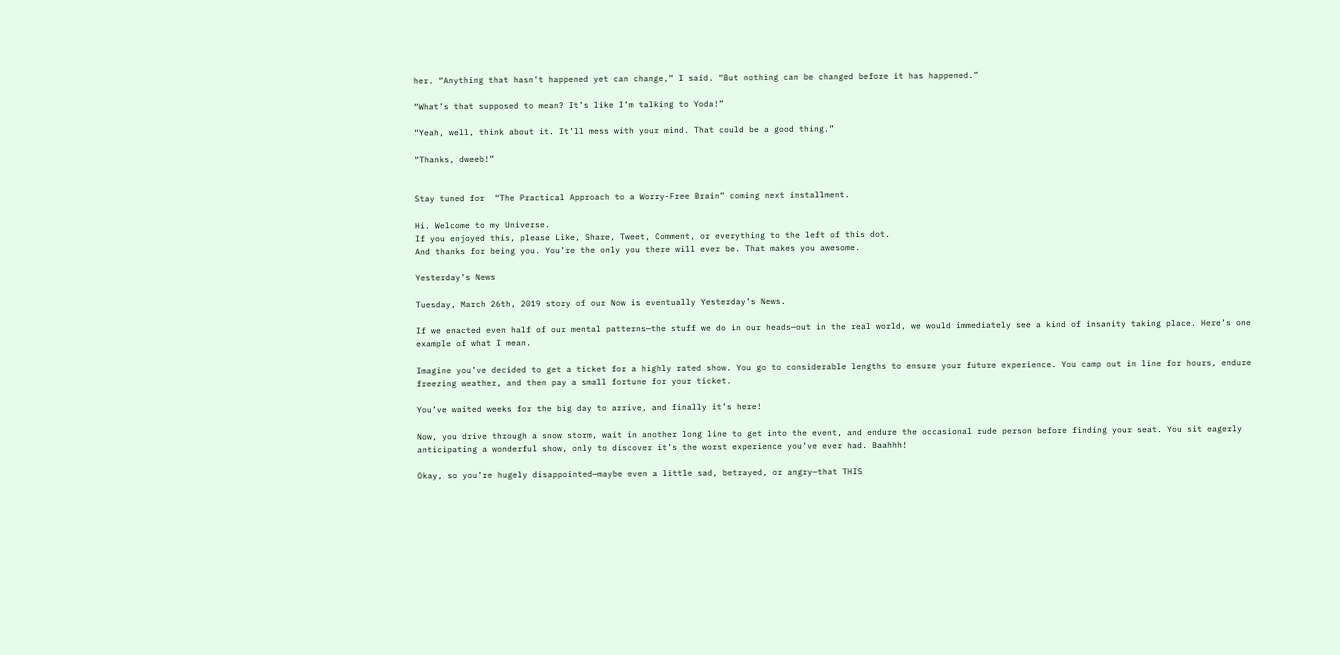her. “Anything that hasn’t happened yet can change,” I said. “But nothing can be changed before it has happened.”

“What’s that supposed to mean? It’s like I’m talking to Yoda!”

“Yeah, well, think about it. It’ll mess with your mind. That could be a good thing.”

“Thanks, dweeb!”


Stay tuned for  “The Practical Approach to a Worry-Free Brain” coming next installment.

Hi. Welcome to my Universe.
If you enjoyed this, please Like, Share, Tweet, Comment, or everything to the left of this dot.
And thanks for being you. You’re the only you there will ever be. That makes you awesome.

Yesterday’s News

Tuesday, March 26th, 2019 story of our Now is eventually Yesterday’s News.

If we enacted even half of our mental patterns—the stuff we do in our heads—out in the real world, we would immediately see a kind of insanity taking place. Here’s one example of what I mean.

Imagine you’ve decided to get a ticket for a highly rated show. You go to considerable lengths to ensure your future experience. You camp out in line for hours, endure freezing weather, and then pay a small fortune for your ticket.

You’ve waited weeks for the big day to arrive, and finally it’s here!

Now, you drive through a snow storm, wait in another long line to get into the event, and endure the occasional rude person before finding your seat. You sit eagerly anticipating a wonderful show, only to discover it’s the worst experience you’ve ever had. Baahhh!

Okay, so you’re hugely disappointed—maybe even a little sad, betrayed, or angry—that THIS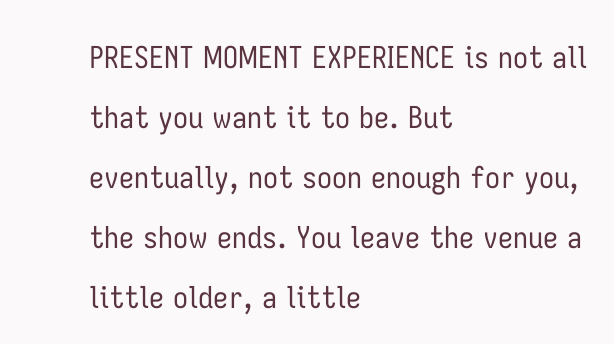PRESENT MOMENT EXPERIENCE is not all that you want it to be. But eventually, not soon enough for you, the show ends. You leave the venue a little older, a little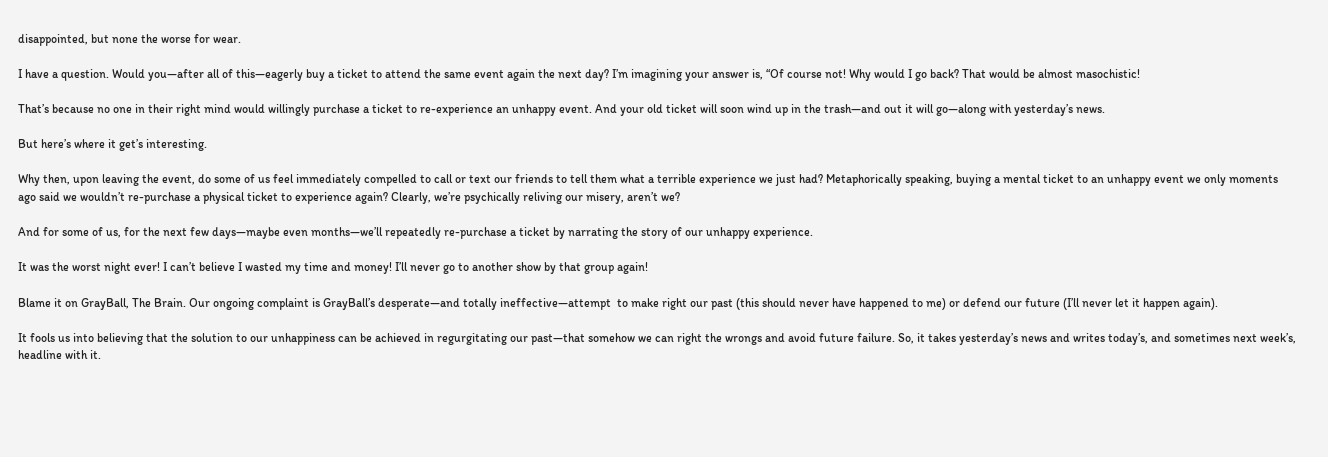disappointed, but none the worse for wear.

I have a question. Would you—after all of this—eagerly buy a ticket to attend the same event again the next day? I’m imagining your answer is, “Of course not! Why would I go back? That would be almost masochistic!

That’s because no one in their right mind would willingly purchase a ticket to re-experience an unhappy event. And your old ticket will soon wind up in the trash—and out it will go—along with yesterday’s news.

But here’s where it get’s interesting.

Why then, upon leaving the event, do some of us feel immediately compelled to call or text our friends to tell them what a terrible experience we just had? Metaphorically speaking, buying a mental ticket to an unhappy event we only moments ago said we wouldn’t re-purchase a physical ticket to experience again? Clearly, we’re psychically reliving our misery, aren’t we?

And for some of us, for the next few days—maybe even months—we’ll repeatedly re-purchase a ticket by narrating the story of our unhappy experience.

It was the worst night ever! I can’t believe I wasted my time and money! I’ll never go to another show by that group again!

Blame it on GrayBall, The Brain. Our ongoing complaint is GrayBall’s desperate—and totally ineffective—attempt  to make right our past (this should never have happened to me) or defend our future (I’ll never let it happen again).

It fools us into believing that the solution to our unhappiness can be achieved in regurgitating our past—that somehow we can right the wrongs and avoid future failure. So, it takes yesterday’s news and writes today’s, and sometimes next week’s, headline with it.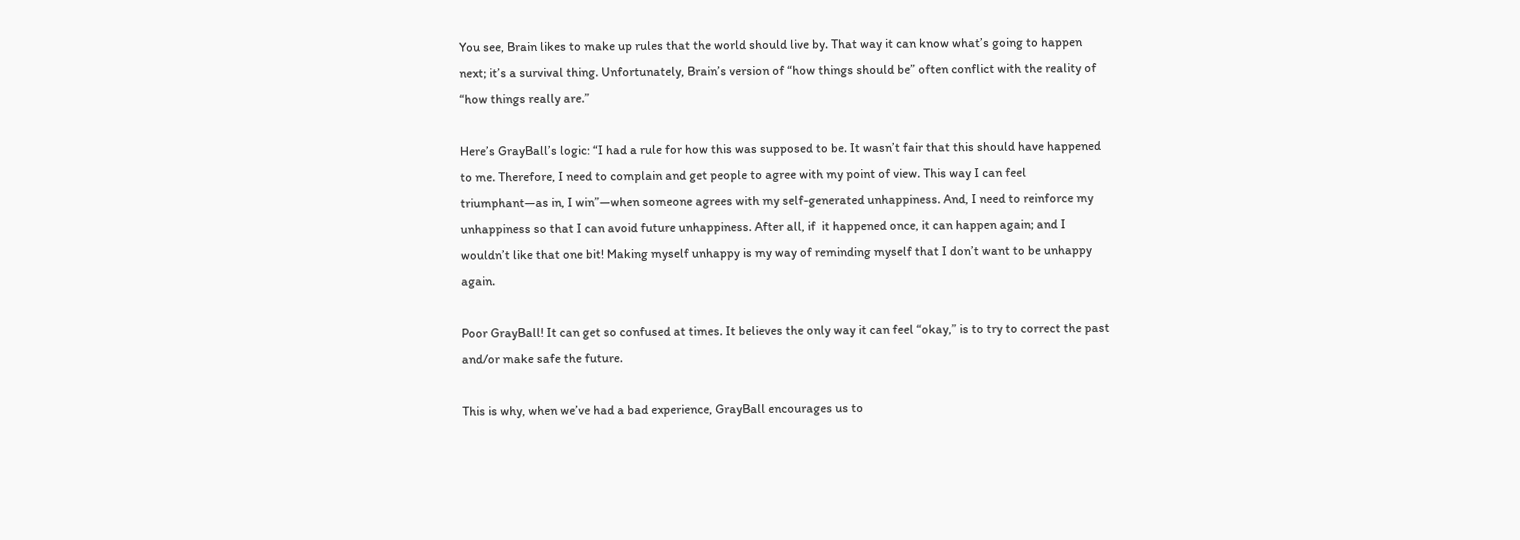You see, Brain likes to make up rules that the world should live by. That way it can know what’s going to happen next; it’s a survival thing. Unfortunately, Brain’s version of “how things should be” often conflict with the reality of “how things really are.”

Here’s GrayBall’s logic: “I had a rule for how this was supposed to be. It wasn’t fair that this should have happened to me. Therefore, I need to complain and get people to agree with my point of view. This way I can feel triumphant—as in, I win”—when someone agrees with my self-generated unhappiness. And, I need to reinforce my unhappiness so that I can avoid future unhappiness. After all, if  it happened once, it can happen again; and I wouldn’t like that one bit! Making myself unhappy is my way of reminding myself that I don’t want to be unhappy again.

Poor GrayBall! It can get so confused at times. It believes the only way it can feel “okay,” is to try to correct the past and/or make safe the future.

This is why, when we’ve had a bad experience, GrayBall encourages us to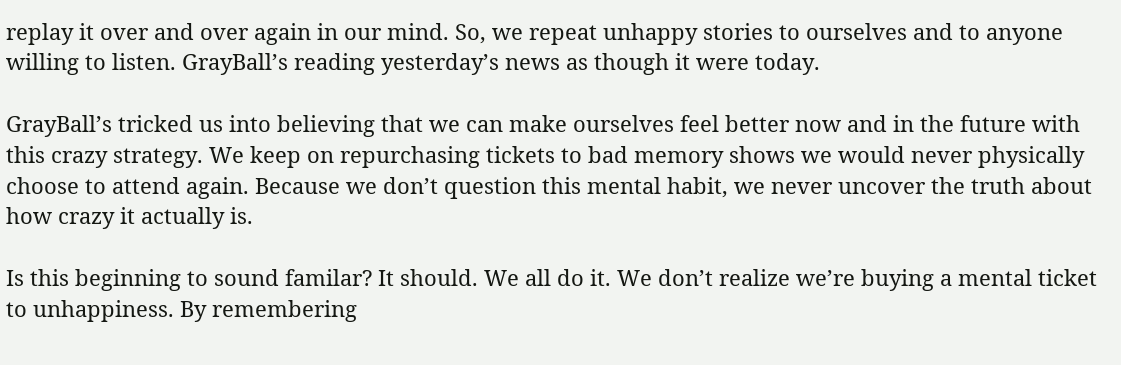replay it over and over again in our mind. So, we repeat unhappy stories to ourselves and to anyone willing to listen. GrayBall’s reading yesterday’s news as though it were today.

GrayBall’s tricked us into believing that we can make ourselves feel better now and in the future with this crazy strategy. We keep on repurchasing tickets to bad memory shows we would never physically choose to attend again. Because we don’t question this mental habit, we never uncover the truth about how crazy it actually is.

Is this beginning to sound familar? It should. We all do it. We don’t realize we’re buying a mental ticket to unhappiness. By remembering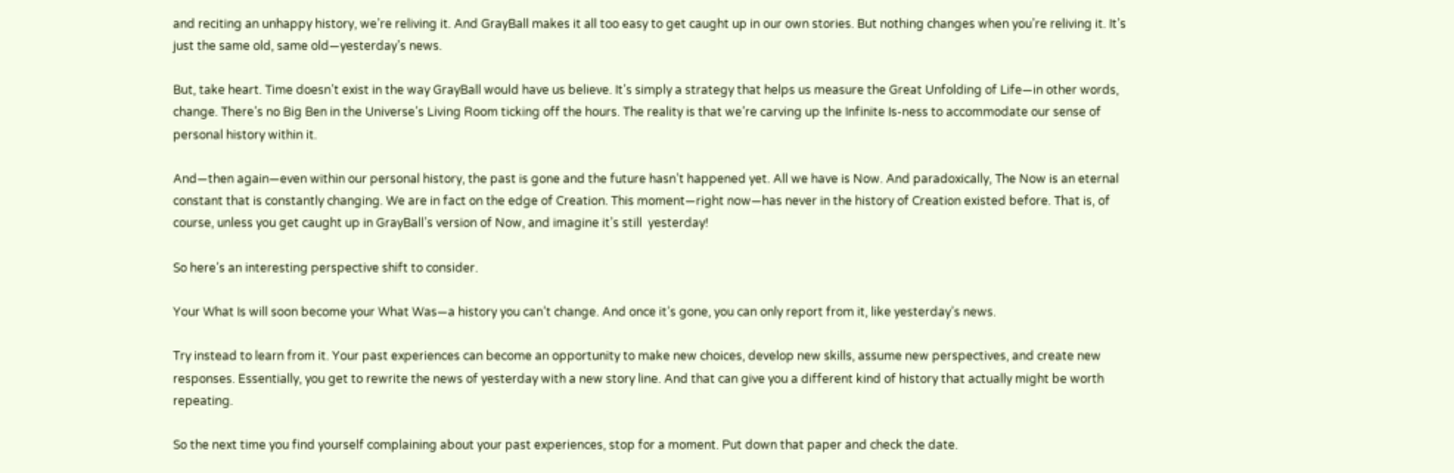and reciting an unhappy history, we’re reliving it. And GrayBall makes it all too easy to get caught up in our own stories. But nothing changes when you’re reliving it. It’s just the same old, same old—yesterday’s news.

But, take heart. Time doesn’t exist in the way GrayBall would have us believe. It’s simply a strategy that helps us measure the Great Unfolding of Life—in other words, change. There’s no Big Ben in the Universe’s Living Room ticking off the hours. The reality is that we’re carving up the Infinite Is-ness to accommodate our sense of personal history within it.

And—then again—even within our personal history, the past is gone and the future hasn’t happened yet. All we have is Now. And paradoxically, The Now is an eternal constant that is constantly changing. We are in fact on the edge of Creation. This moment—right now—has never in the history of Creation existed before. That is, of course, unless you get caught up in GrayBall’s version of Now, and imagine it’s still  yesterday!

So here’s an interesting perspective shift to consider.

Your What Is will soon become your What Was—a history you can’t change. And once it’s gone, you can only report from it, like yesterday’s news.

Try instead to learn from it. Your past experiences can become an opportunity to make new choices, develop new skills, assume new perspectives, and create new responses. Essentially, you get to rewrite the news of yesterday with a new story line. And that can give you a different kind of history that actually might be worth repeating.

So the next time you find yourself complaining about your past experiences, stop for a moment. Put down that paper and check the date.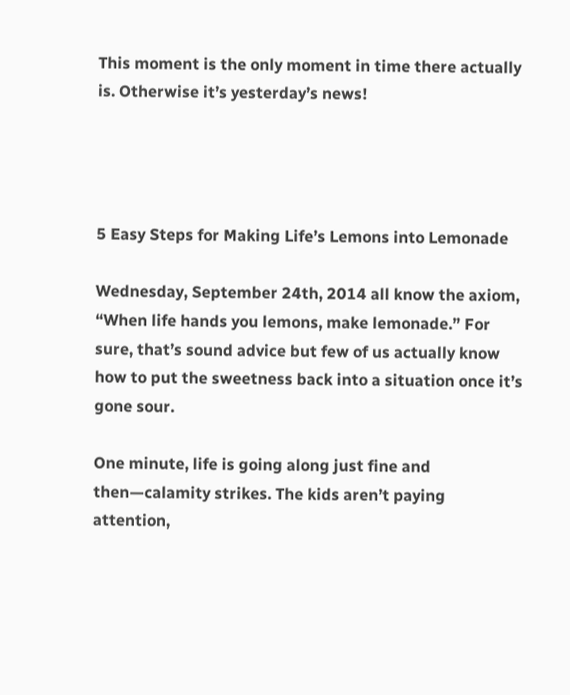This moment is the only moment in time there actually is. Otherwise it’s yesterday’s news!




5 Easy Steps for Making Life’s Lemons into Lemonade

Wednesday, September 24th, 2014 all know the axiom, “When life hands you lemons, make lemonade.” For sure, that’s sound advice but few of us actually know how to put the sweetness back into a situation once it’s gone sour.

One minute, life is going along just fine and then—calamity strikes. The kids aren’t paying attention,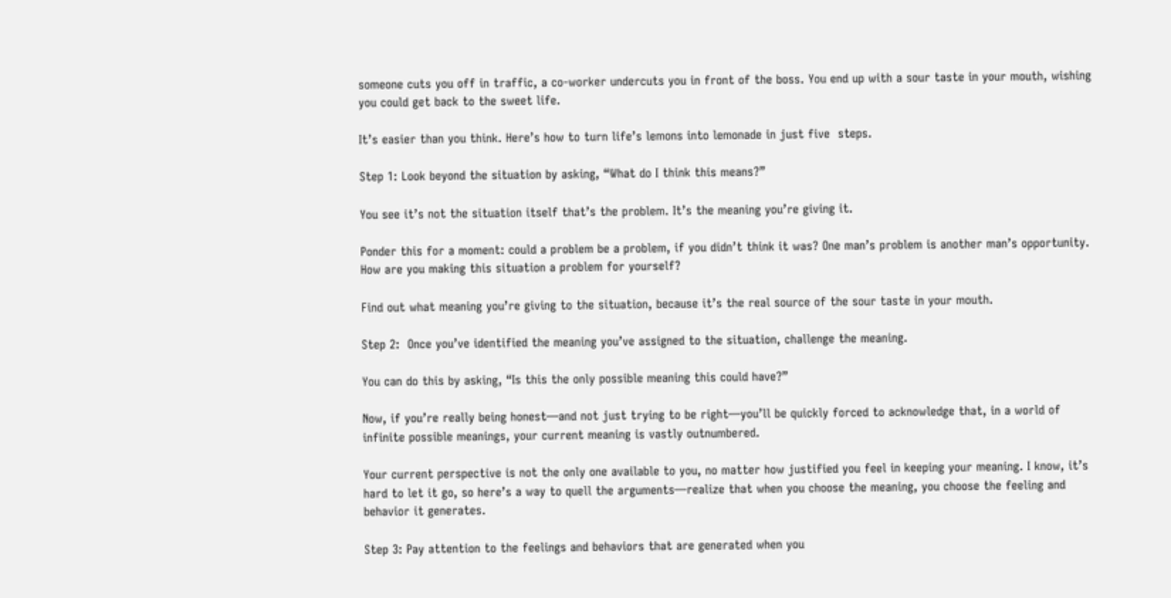someone cuts you off in traffic, a co-worker undercuts you in front of the boss. You end up with a sour taste in your mouth, wishing you could get back to the sweet life.

It’s easier than you think. Here’s how to turn life’s lemons into lemonade in just five  steps.

Step 1: Look beyond the situation by asking, “What do I think this means?”

You see it’s not the situation itself that’s the problem. It’s the meaning you’re giving it.

Ponder this for a moment: could a problem be a problem, if you didn’t think it was? One man’s problem is another man’s opportunity. How are you making this situation a problem for yourself?

Find out what meaning you’re giving to the situation, because it’s the real source of the sour taste in your mouth.

Step 2:  Once you’ve identified the meaning you’ve assigned to the situation, challenge the meaning.

You can do this by asking, “Is this the only possible meaning this could have?”

Now, if you’re really being honest—and not just trying to be right—you’ll be quickly forced to acknowledge that, in a world of infinite possible meanings, your current meaning is vastly outnumbered.

Your current perspective is not the only one available to you, no matter how justified you feel in keeping your meaning. I know, it’s hard to let it go, so here’s a way to quell the arguments—realize that when you choose the meaning, you choose the feeling and behavior it generates.

Step 3: Pay attention to the feelings and behaviors that are generated when you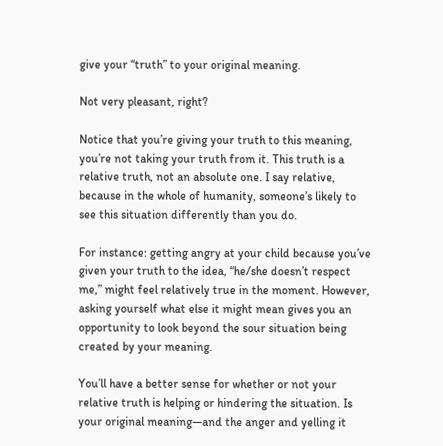give your “truth” to your original meaning.

Not very pleasant, right?

Notice that you’re giving your truth to this meaning, you’re not taking your truth from it. This truth is a relative truth, not an absolute one. I say relative, because in the whole of humanity, someone’s likely to see this situation differently than you do.

For instance: getting angry at your child because you’ve given your truth to the idea, “he/she doesn’t respect me,” might feel relatively true in the moment. However, asking yourself what else it might mean gives you an opportunity to look beyond the sour situation being created by your meaning.

You’ll have a better sense for whether or not your relative truth is helping or hindering the situation. Is your original meaning—and the anger and yelling it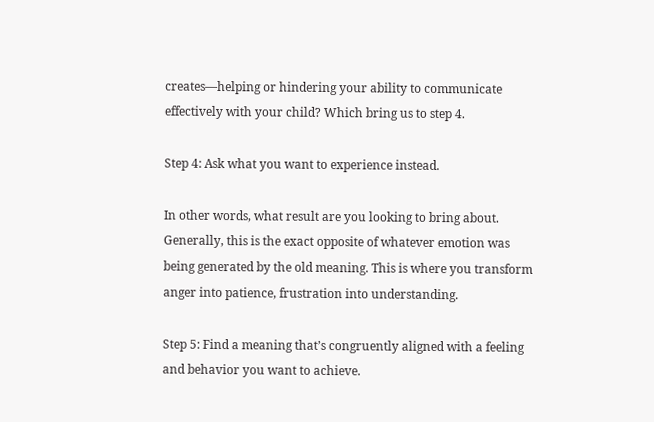creates—helping or hindering your ability to communicate effectively with your child? Which bring us to step 4.

Step 4: Ask what you want to experience instead.

In other words, what result are you looking to bring about. Generally, this is the exact opposite of whatever emotion was being generated by the old meaning. This is where you transform anger into patience, frustration into understanding.

Step 5: Find a meaning that’s congruently aligned with a feeling and behavior you want to achieve.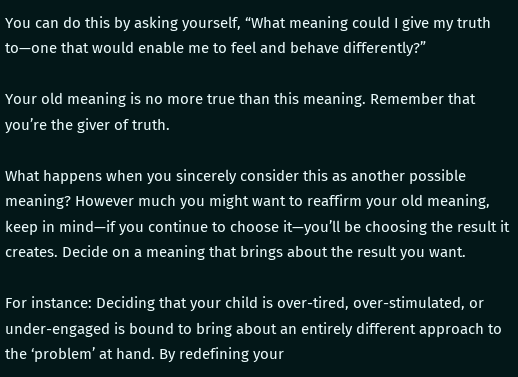You can do this by asking yourself, “What meaning could I give my truth to—one that would enable me to feel and behave differently?”

Your old meaning is no more true than this meaning. Remember that you’re the giver of truth.

What happens when you sincerely consider this as another possible meaning? However much you might want to reaffirm your old meaning, keep in mind—if you continue to choose it—you’ll be choosing the result it creates. Decide on a meaning that brings about the result you want.

For instance: Deciding that your child is over-tired, over-stimulated, or under-engaged is bound to bring about an entirely different approach to the ‘problem’ at hand. By redefining your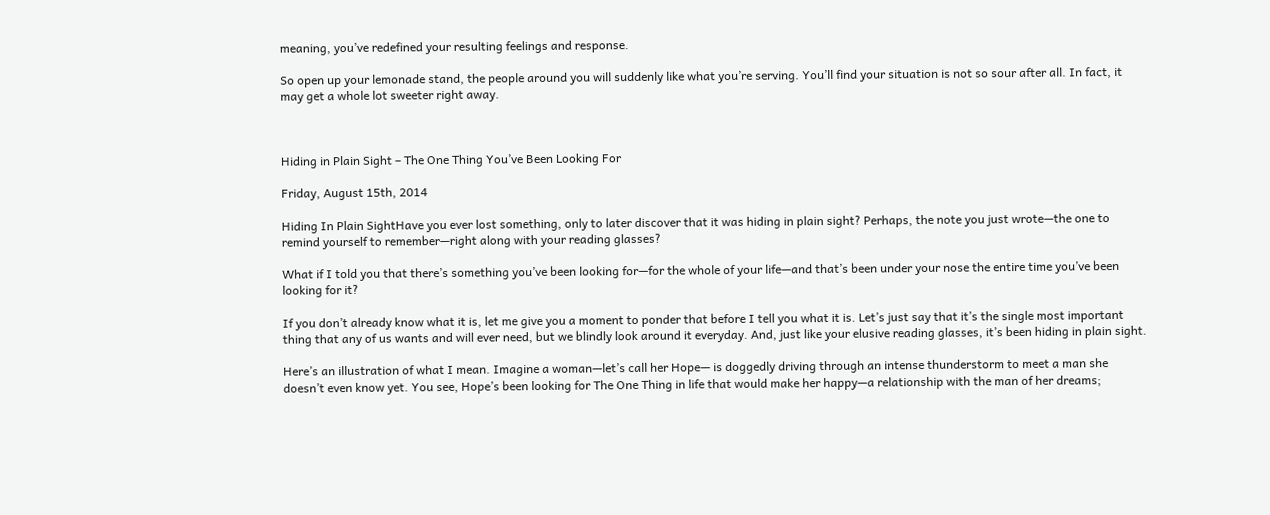meaning, you’ve redefined your resulting feelings and response.

So open up your lemonade stand, the people around you will suddenly like what you’re serving. You’ll find your situation is not so sour after all. In fact, it may get a whole lot sweeter right away.



Hiding in Plain Sight – The One Thing You’ve Been Looking For

Friday, August 15th, 2014

Hiding In Plain SightHave you ever lost something, only to later discover that it was hiding in plain sight? Perhaps, the note you just wrote—the one to remind yourself to remember—right along with your reading glasses?

What if I told you that there’s something you’ve been looking for—for the whole of your life—and that’s been under your nose the entire time you’ve been looking for it?

If you don’t already know what it is, let me give you a moment to ponder that before I tell you what it is. Let’s just say that it’s the single most important thing that any of us wants and will ever need, but we blindly look around it everyday. And, just like your elusive reading glasses, it’s been hiding in plain sight.

Here’s an illustration of what I mean. Imagine a woman—let’s call her Hope— is doggedly driving through an intense thunderstorm to meet a man she doesn’t even know yet. You see, Hope’s been looking for The One Thing in life that would make her happy—a relationship with the man of her dreams;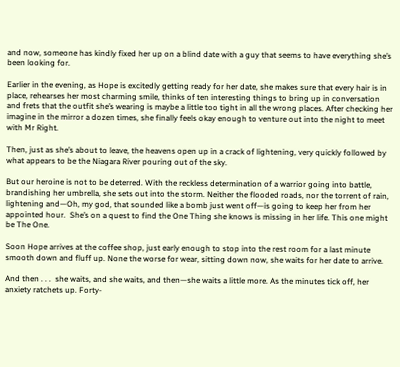and now, someone has kindly fixed her up on a blind date with a guy that seems to have everything she’s been looking for.

Earlier in the evening, as Hope is excitedly getting ready for her date, she makes sure that every hair is in place, rehearses her most charming smile, thinks of ten interesting things to bring up in conversation and frets that the outfit she’s wearing is maybe a little too tight in all the wrong places. After checking her imagine in the mirror a dozen times, she finally feels okay enough to venture out into the night to meet with Mr Right.

Then, just as she’s about to leave, the heavens open up in a crack of lightening, very quickly followed by what appears to be the Niagara River pouring out of the sky.

But our heroine is not to be deterred. With the reckless determination of a warrior going into battle, brandishing her umbrella, she sets out into the storm. Neither the flooded roads, nor the torrent of rain, lightening and—Oh, my god, that sounded like a bomb just went off—is going to keep her from her appointed hour.  She’s on a quest to find the One Thing she knows is missing in her life. This one might be The One.

Soon Hope arrives at the coffee shop, just early enough to stop into the rest room for a last minute smooth down and fluff up. None the worse for wear, sitting down now, she waits for her date to arrive.

And then . . .  she waits, and she waits, and then—she waits a little more. As the minutes tick off, her anxiety ratchets up. Forty-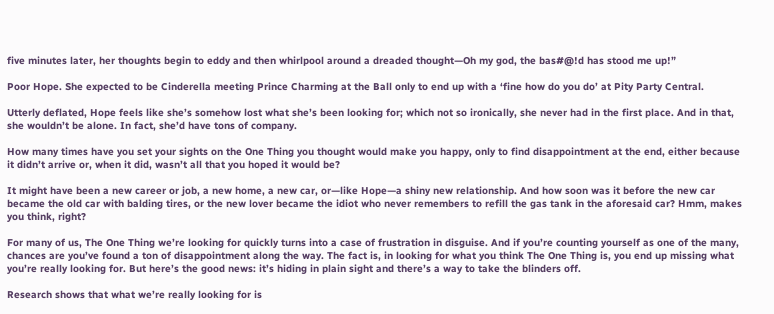five minutes later, her thoughts begin to eddy and then whirlpool around a dreaded thought—Oh my god, the bas#@!d has stood me up!”

Poor Hope. She expected to be Cinderella meeting Prince Charming at the Ball only to end up with a ‘fine how do you do’ at Pity Party Central.

Utterly deflated, Hope feels like she’s somehow lost what she’s been looking for; which not so ironically, she never had in the first place. And in that, she wouldn’t be alone. In fact, she’d have tons of company.

How many times have you set your sights on the One Thing you thought would make you happy, only to find disappointment at the end, either because it didn’t arrive or, when it did, wasn’t all that you hoped it would be?

It might have been a new career or job, a new home, a new car, or—like Hope—a shiny new relationship. And how soon was it before the new car became the old car with balding tires, or the new lover became the idiot who never remembers to refill the gas tank in the aforesaid car? Hmm, makes you think, right?

For many of us, The One Thing we’re looking for quickly turns into a case of frustration in disguise. And if you’re counting yourself as one of the many, chances are you’ve found a ton of disappointment along the way. The fact is, in looking for what you think The One Thing is, you end up missing what you’re really looking for. But here’s the good news: it’s hiding in plain sight and there’s a way to take the blinders off.

Research shows that what we’re really looking for is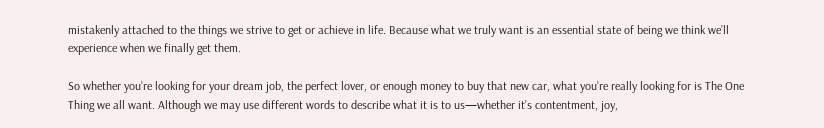mistakenly attached to the things we strive to get or achieve in life. Because what we truly want is an essential state of being we think we’ll experience when we finally get them.

So whether you’re looking for your dream job, the perfect lover, or enough money to buy that new car, what you’re really looking for is The One Thing we all want. Although we may use different words to describe what it is to us—whether it’s contentment, joy,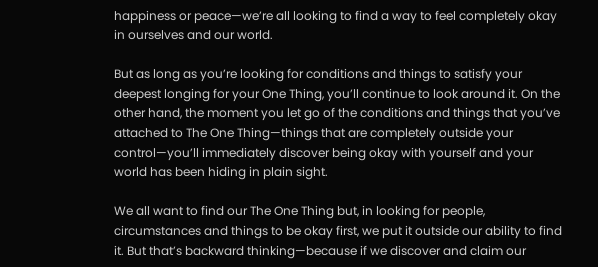happiness or peace—we’re all looking to find a way to feel completely okay in ourselves and our world.

But as long as you’re looking for conditions and things to satisfy your deepest longing for your One Thing, you’ll continue to look around it. On the other hand, the moment you let go of the conditions and things that you’ve attached to The One Thing—things that are completely outside your control—you’ll immediately discover being okay with yourself and your world has been hiding in plain sight.

We all want to find our The One Thing but, in looking for people, circumstances and things to be okay first, we put it outside our ability to find it. But that’s backward thinking—because if we discover and claim our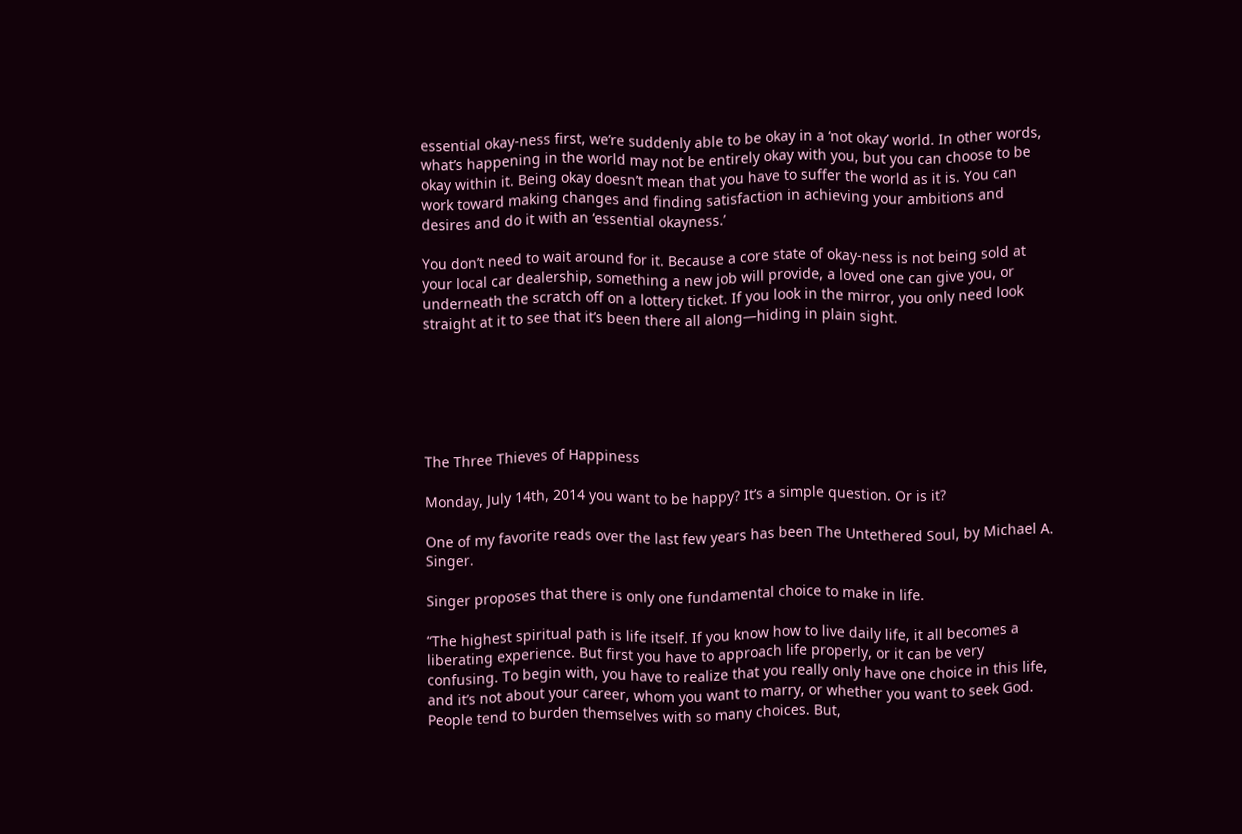essential okay-ness first, we’re suddenly able to be okay in a ‘not okay’ world. In other words, what’s happening in the world may not be entirely okay with you, but you can choose to be okay within it. Being okay doesn’t mean that you have to suffer the world as it is. You can work toward making changes and finding satisfaction in achieving your ambitions and desires and do it with an ‘essential okayness.’

You don’t need to wait around for it. Because a core state of okay-ness is not being sold at your local car dealership, something a new job will provide, a loved one can give you, or underneath the scratch off on a lottery ticket. If you look in the mirror, you only need look straight at it to see that it’s been there all along—hiding in plain sight.






The Three Thieves of Happiness

Monday, July 14th, 2014 you want to be happy? It’s a simple question. Or is it?

One of my favorite reads over the last few years has been The Untethered Soul, by Michael A. Singer.

Singer proposes that there is only one fundamental choice to make in life.

“The highest spiritual path is life itself. If you know how to live daily life, it all becomes a liberating experience. But first you have to approach life properly, or it can be very confusing. To begin with, you have to realize that you really only have one choice in this life, and it’s not about your career, whom you want to marry, or whether you want to seek God. People tend to burden themselves with so many choices. But,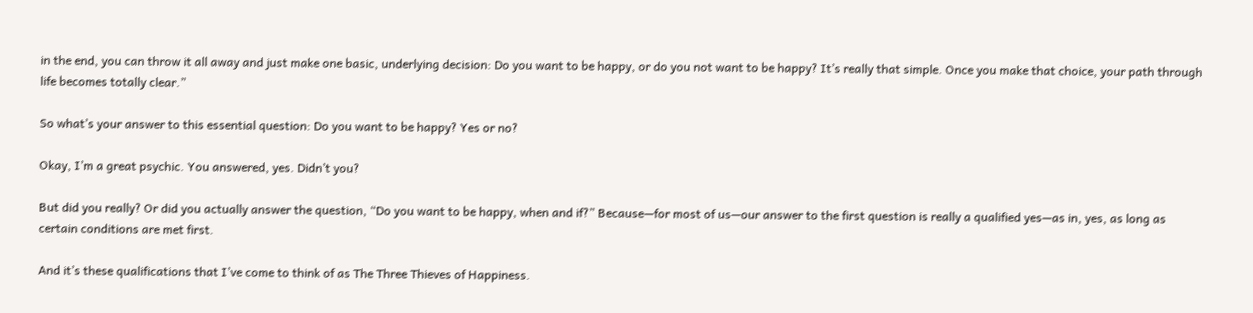in the end, you can throw it all away and just make one basic, underlying decision: Do you want to be happy, or do you not want to be happy? It’s really that simple. Once you make that choice, your path through life becomes totally clear.”

So what’s your answer to this essential question: Do you want to be happy? Yes or no?

Okay, I’m a great psychic. You answered, yes. Didn’t you?

But did you really? Or did you actually answer the question, “Do you want to be happy, when and if?” Because—for most of us—our answer to the first question is really a qualified yes—as in, yes, as long as certain conditions are met first.

And it’s these qualifications that I’ve come to think of as The Three Thieves of Happiness.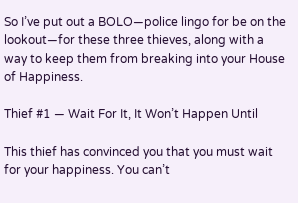So I’ve put out a BOLO—police lingo for be on the lookout—for these three thieves, along with a way to keep them from breaking into your House of Happiness.

Thief #1 — Wait For It, It Won’t Happen Until

This thief has convinced you that you must wait for your happiness. You can’t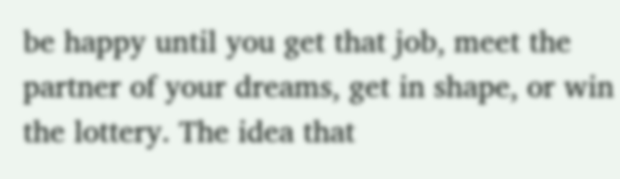be happy until you get that job, meet the partner of your dreams, get in shape, or win the lottery. The idea that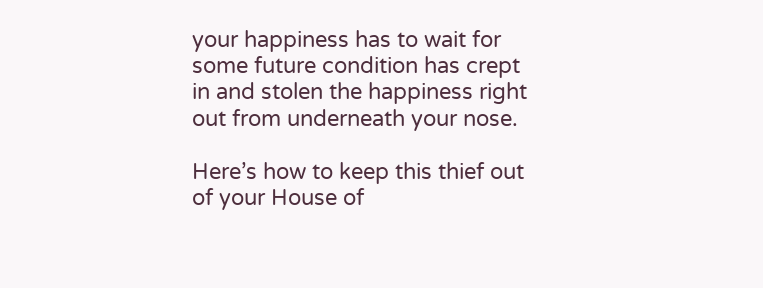your happiness has to wait for some future condition has crept in and stolen the happiness right out from underneath your nose.

Here’s how to keep this thief out of your House of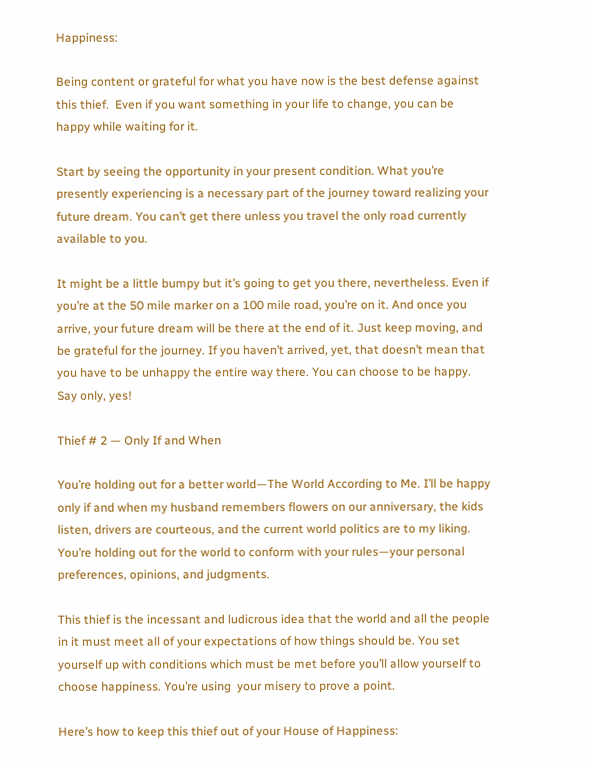Happiness:

Being content or grateful for what you have now is the best defense against this thief.  Even if you want something in your life to change, you can be happy while waiting for it.

Start by seeing the opportunity in your present condition. What you’re presently experiencing is a necessary part of the journey toward realizing your future dream. You can’t get there unless you travel the only road currently available to you.

It might be a little bumpy but it’s going to get you there, nevertheless. Even if you’re at the 50 mile marker on a 100 mile road, you’re on it. And once you arrive, your future dream will be there at the end of it. Just keep moving, and be grateful for the journey. If you haven’t arrived, yet, that doesn’t mean that you have to be unhappy the entire way there. You can choose to be happy. Say only, yes!

Thief # 2 — Only If and When

You’re holding out for a better world—The World According to Me. I’ll be happy only if and when my husband remembers flowers on our anniversary, the kids listen, drivers are courteous, and the current world politics are to my liking. You’re holding out for the world to conform with your rules—your personal preferences, opinions, and judgments.

This thief is the incessant and ludicrous idea that the world and all the people in it must meet all of your expectations of how things should be. You set yourself up with conditions which must be met before you’ll allow yourself to choose happiness. You’re using  your misery to prove a point.

Here’s how to keep this thief out of your House of Happiness: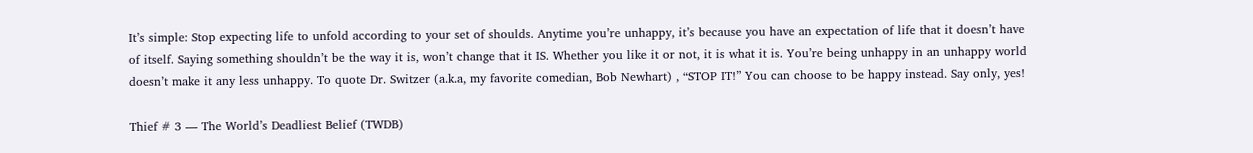It’s simple: Stop expecting life to unfold according to your set of shoulds. Anytime you’re unhappy, it’s because you have an expectation of life that it doesn’t have of itself. Saying something shouldn’t be the way it is, won’t change that it IS. Whether you like it or not, it is what it is. You’re being unhappy in an unhappy world doesn’t make it any less unhappy. To quote Dr. Switzer (a.k.a, my favorite comedian, Bob Newhart) , “STOP IT!” You can choose to be happy instead. Say only, yes!

Thief # 3 — The World’s Deadliest Belief (TWDB)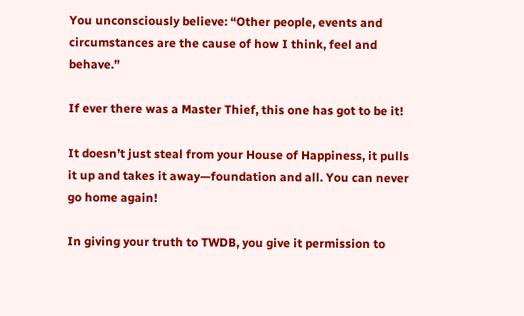You unconsciously believe: “Other people, events and circumstances are the cause of how I think, feel and behave.”

If ever there was a Master Thief, this one has got to be it!

It doesn’t just steal from your House of Happiness, it pulls it up and takes it away—foundation and all. You can never go home again!

In giving your truth to TWDB, you give it permission to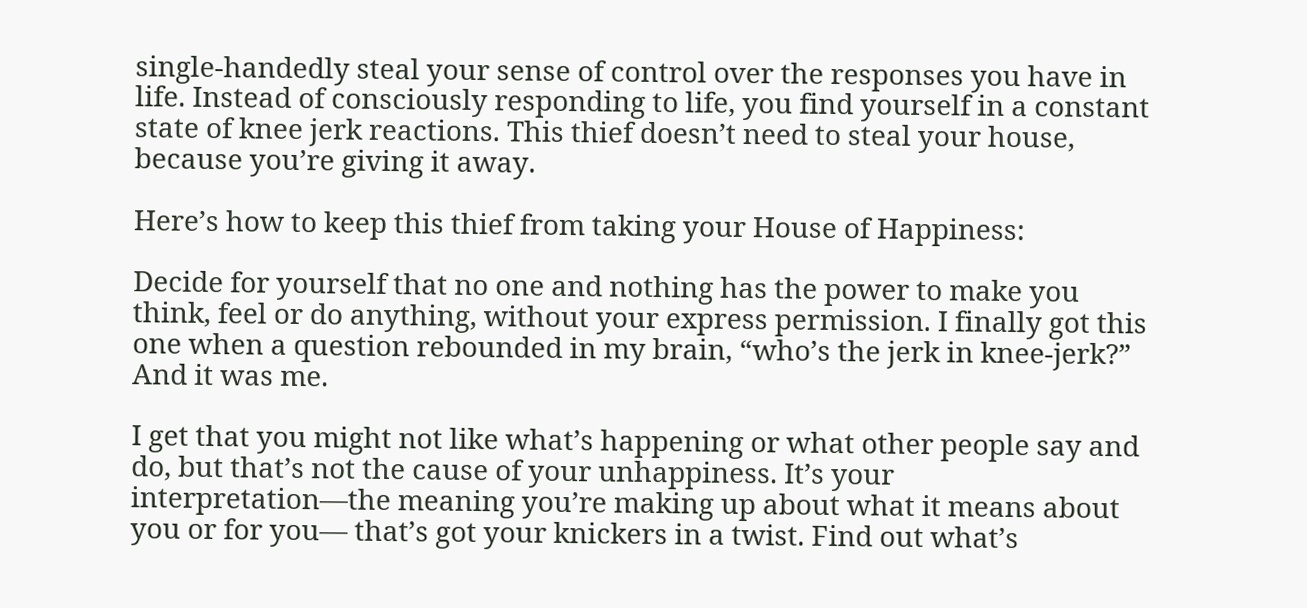single-handedly steal your sense of control over the responses you have in life. Instead of consciously responding to life, you find yourself in a constant state of knee jerk reactions. This thief doesn’t need to steal your house, because you’re giving it away.

Here’s how to keep this thief from taking your House of Happiness:

Decide for yourself that no one and nothing has the power to make you think, feel or do anything, without your express permission. I finally got this one when a question rebounded in my brain, “who’s the jerk in knee-jerk?” And it was me.

I get that you might not like what’s happening or what other people say and do, but that’s not the cause of your unhappiness. It’s your interpretation—the meaning you’re making up about what it means about you or for you— that’s got your knickers in a twist. Find out what’s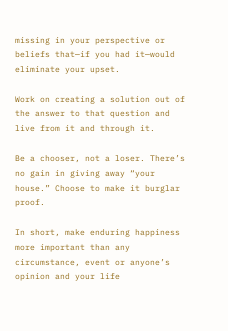missing in your perspective or beliefs that—if you had it—would eliminate your upset.

Work on creating a solution out of the answer to that question and live from it and through it.

Be a chooser, not a loser. There’s no gain in giving away “your house.” Choose to make it burglar proof.

In short, make enduring happiness more important than any circumstance, event or anyone’s opinion and your life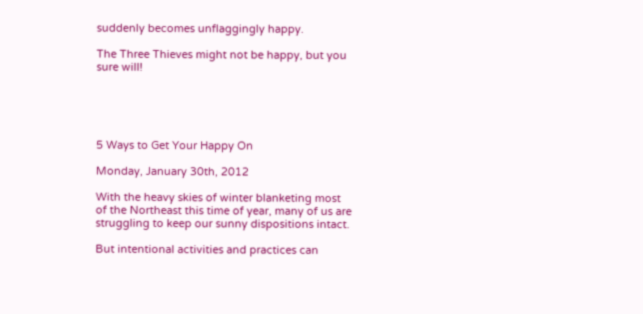suddenly becomes unflaggingly happy.

The Three Thieves might not be happy, but you sure will!





5 Ways to Get Your Happy On

Monday, January 30th, 2012

With the heavy skies of winter blanketing most of the Northeast this time of year, many of us are struggling to keep our sunny dispositions intact.

But intentional activities and practices can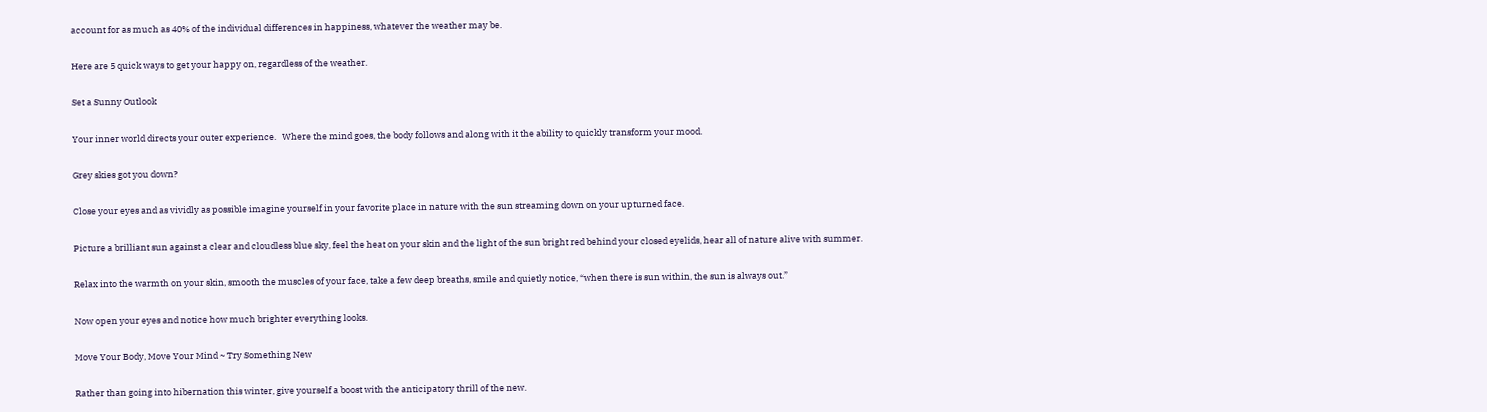account for as much as 40% of the individual differences in happiness, whatever the weather may be.

Here are 5 quick ways to get your happy on, regardless of the weather.

Set a Sunny Outlook

Your inner world directs your outer experience.   Where the mind goes, the body follows and along with it the ability to quickly transform your mood.

Grey skies got you down?

Close your eyes and as vividly as possible imagine yourself in your favorite place in nature with the sun streaming down on your upturned face.

Picture a brilliant sun against a clear and cloudless blue sky, feel the heat on your skin and the light of the sun bright red behind your closed eyelids, hear all of nature alive with summer.

Relax into the warmth on your skin, smooth the muscles of your face, take a few deep breaths, smile and quietly notice, “when there is sun within, the sun is always out.”

Now open your eyes and notice how much brighter everything looks.

Move Your Body, Move Your Mind ~ Try Something New

Rather than going into hibernation this winter, give yourself a boost with the anticipatory thrill of the new.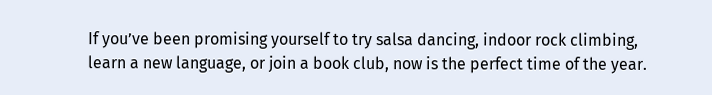If you’ve been promising yourself to try salsa dancing, indoor rock climbing, learn a new language, or join a book club, now is the perfect time of the year.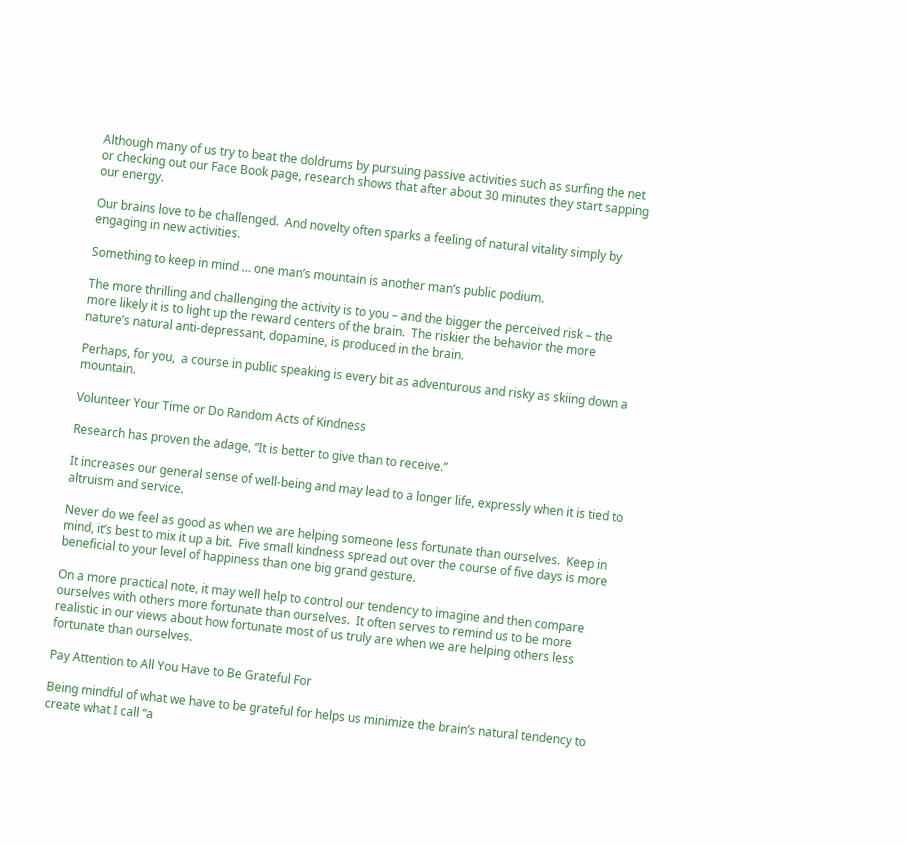Although many of us try to beat the doldrums by pursuing passive activities such as surfing the net or checking out our Face Book page, research shows that after about 30 minutes they start sapping our energy.

Our brains love to be challenged.  And novelty often sparks a feeling of natural vitality simply by engaging in new activities.

Something to keep in mind … one man’s mountain is another man’s public podium.

The more thrilling and challenging the activity is to you – and the bigger the perceived risk – the more likely it is to light up the reward centers of the brain.  The riskier the behavior the more nature’s natural anti-depressant, dopamine, is produced in the brain.

Perhaps, for you,  a course in public speaking is every bit as adventurous and risky as skiing down a mountain.

Volunteer Your Time or Do Random Acts of Kindness

Research has proven the adage, “It is better to give than to receive.”

It increases our general sense of well-being and may lead to a longer life, expressly when it is tied to altruism and service.

Never do we feel as good as when we are helping someone less fortunate than ourselves.  Keep in mind, it’s best to mix it up a bit.  Five small kindness spread out over the course of five days is more beneficial to your level of happiness than one big grand gesture.

On a more practical note, it may well help to control our tendency to imagine and then compare ourselves with others more fortunate than ourselves.  It often serves to remind us to be more realistic in our views about how fortunate most of us truly are when we are helping others less fortunate than ourselves.

Pay Attention to All You Have to Be Grateful For

Being mindful of what we have to be grateful for helps us minimize the brain’s natural tendency to create what I call “a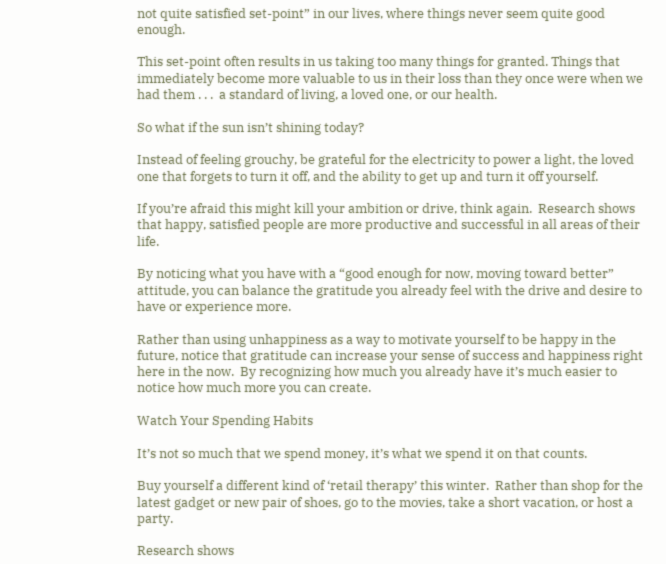not quite satisfied set-point” in our lives, where things never seem quite good enough.

This set-point often results in us taking too many things for granted. Things that immediately become more valuable to us in their loss than they once were when we had them . . .  a standard of living, a loved one, or our health.

So what if the sun isn’t shining today?

Instead of feeling grouchy, be grateful for the electricity to power a light, the loved one that forgets to turn it off, and the ability to get up and turn it off yourself.

If you’re afraid this might kill your ambition or drive, think again.  Research shows that happy, satisfied people are more productive and successful in all areas of their life.

By noticing what you have with a “good enough for now, moving toward better” attitude, you can balance the gratitude you already feel with the drive and desire to have or experience more.

Rather than using unhappiness as a way to motivate yourself to be happy in the future, notice that gratitude can increase your sense of success and happiness right here in the now.  By recognizing how much you already have it’s much easier to notice how much more you can create.

Watch Your Spending Habits

It’s not so much that we spend money, it’s what we spend it on that counts.

Buy yourself a different kind of ‘retail therapy’ this winter.  Rather than shop for the latest gadget or new pair of shoes, go to the movies, take a short vacation, or host a party.

Research shows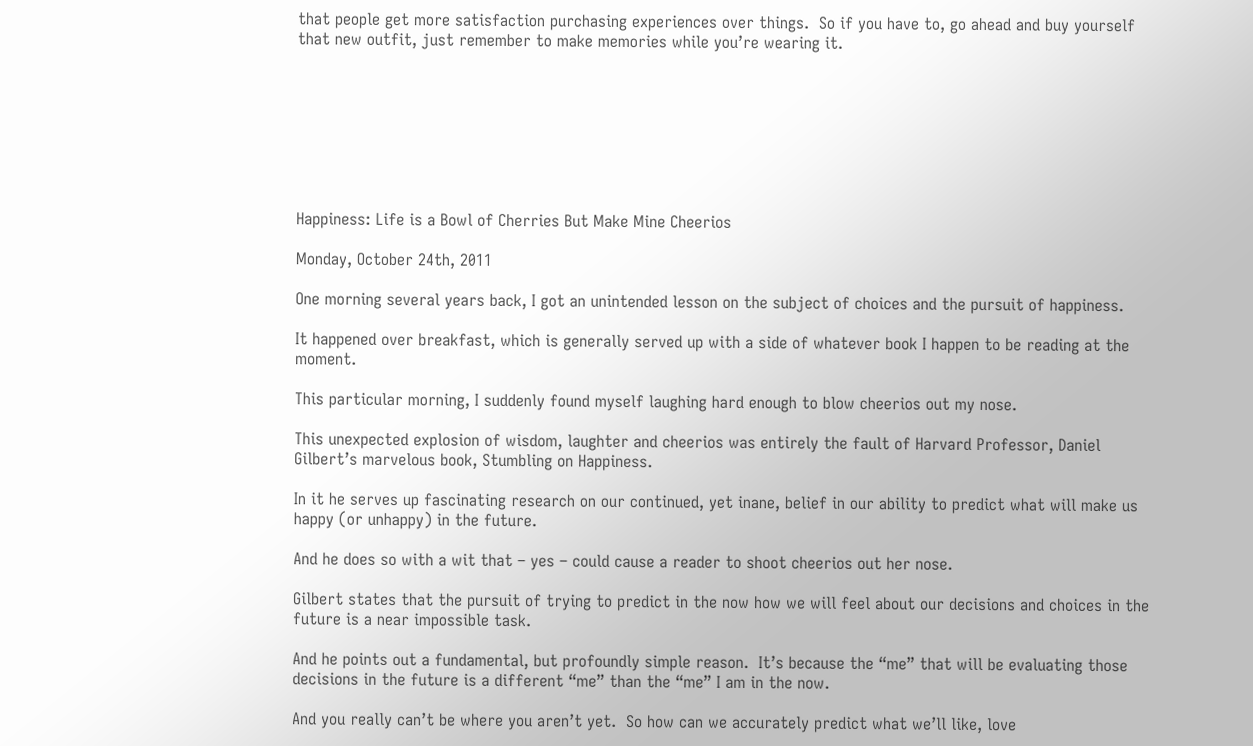that people get more satisfaction purchasing experiences over things.  So if you have to, go ahead and buy yourself that new outfit, just remember to make memories while you’re wearing it.








Happiness: Life is a Bowl of Cherries But Make Mine Cheerios

Monday, October 24th, 2011

One morning several years back, I got an unintended lesson on the subject of choices and the pursuit of happiness.

It happened over breakfast, which is generally served up with a side of whatever book I happen to be reading at the moment.

This particular morning, I suddenly found myself laughing hard enough to blow cheerios out my nose.

This unexpected explosion of wisdom, laughter and cheerios was entirely the fault of Harvard Professor, Daniel Gilbert’s marvelous book, Stumbling on Happiness.

In it he serves up fascinating research on our continued, yet inane, belief in our ability to predict what will make us happy (or unhappy) in the future.

And he does so with a wit that – yes – could cause a reader to shoot cheerios out her nose.

Gilbert states that the pursuit of trying to predict in the now how we will feel about our decisions and choices in the future is a near impossible task.

And he points out a fundamental, but profoundly simple reason.  It’s because the “me” that will be evaluating those decisions in the future is a different “me” than the “me” I am in the now.

And you really can’t be where you aren’t yet.  So how can we accurately predict what we’ll like, love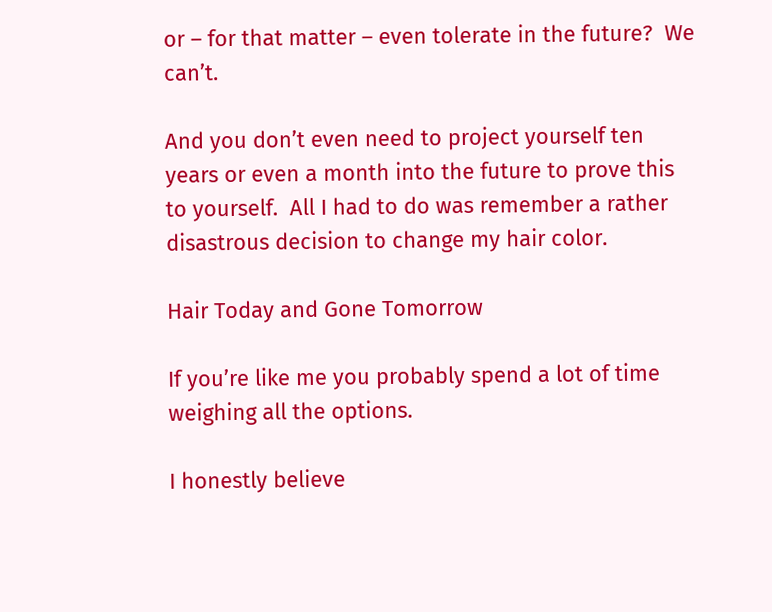or – for that matter – even tolerate in the future?  We can’t.

And you don’t even need to project yourself ten years or even a month into the future to prove this to yourself.  All I had to do was remember a rather disastrous decision to change my hair color.

Hair Today and Gone Tomorrow

If you’re like me you probably spend a lot of time weighing all the options.

I honestly believe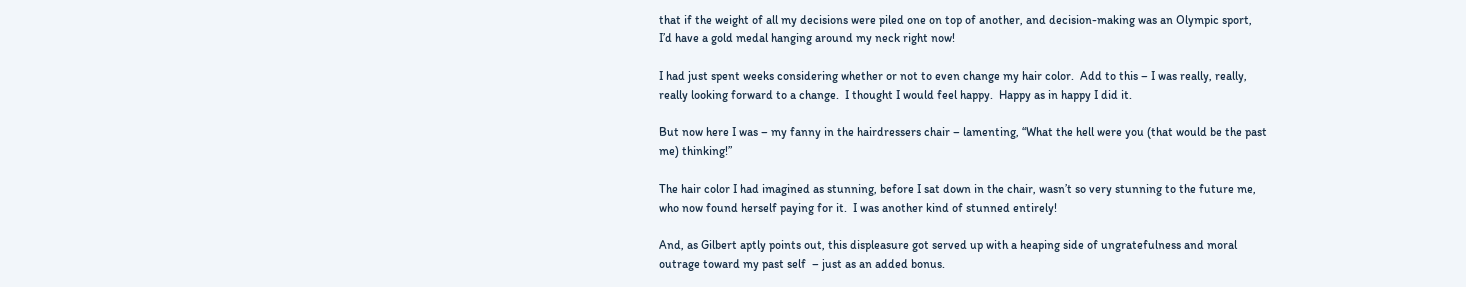that if the weight of all my decisions were piled one on top of another, and decision-making was an Olympic sport, I’d have a gold medal hanging around my neck right now!

I had just spent weeks considering whether or not to even change my hair color.  Add to this – I was really, really, really looking forward to a change.  I thought I would feel happy.  Happy as in happy I did it.

But now here I was – my fanny in the hairdressers chair – lamenting, “What the hell were you (that would be the past me) thinking!”

The hair color I had imagined as stunning, before I sat down in the chair, wasn’t so very stunning to the future me, who now found herself paying for it.  I was another kind of stunned entirely!

And, as Gilbert aptly points out, this displeasure got served up with a heaping side of ungratefulness and moral outrage toward my past self  – just as an added bonus.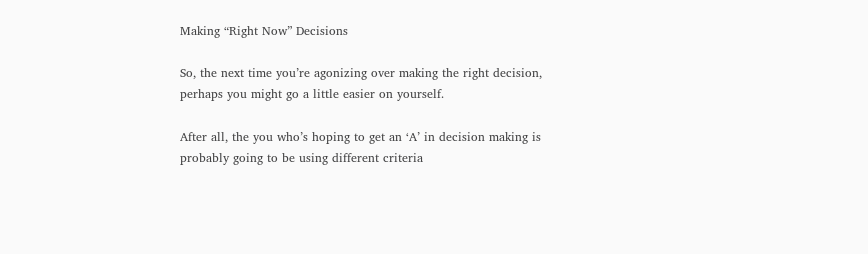Making “Right Now” Decisions

So, the next time you’re agonizing over making the right decision, perhaps you might go a little easier on yourself.

After all, the you who’s hoping to get an ‘A’ in decision making is probably going to be using different criteria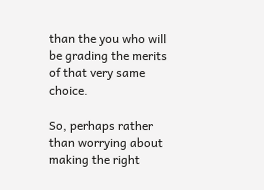than the you who will be grading the merits of that very same choice.

So, perhaps rather than worrying about making the right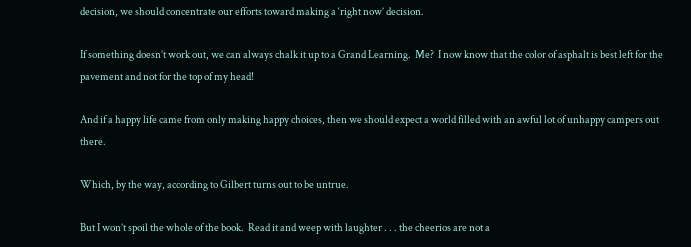decision, we should concentrate our efforts toward making a ‘right now’ decision.

If something doesn’t work out, we can always chalk it up to a Grand Learning.  Me?  I now know that the color of asphalt is best left for the pavement and not for the top of my head!

And if a happy life came from only making happy choices, then we should expect a world filled with an awful lot of unhappy campers out there.

Which, by the way, according to Gilbert turns out to be untrue.

But I won’t spoil the whole of the book.  Read it and weep with laughter . . . the cheerios are not a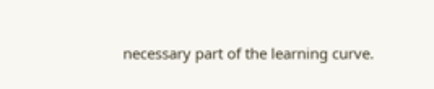necessary part of the learning curve.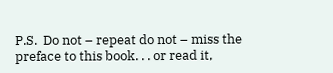P.S.  Do not – repeat do not – miss the preface to this book. . . or read it,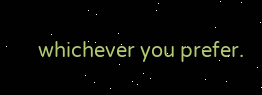whichever you prefer.